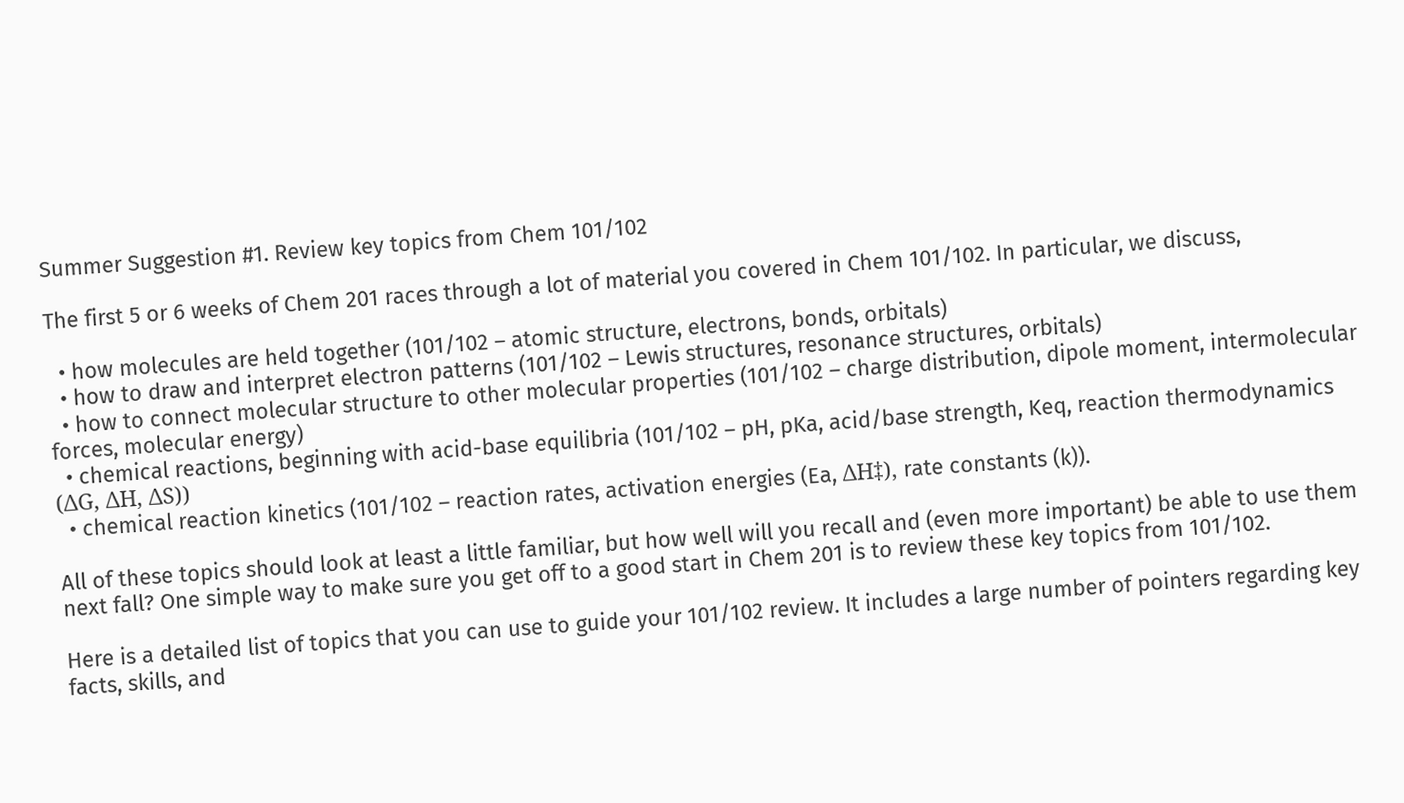Summer Suggestion #1. Review key topics from Chem 101/102

The first 5 or 6 weeks of Chem 201 races through a lot of material you covered in Chem 101/102. In particular, we discuss,

  • how molecules are held together (101/102 – atomic structure, electrons, bonds, orbitals)
  • how to draw and interpret electron patterns (101/102 – Lewis structures, resonance structures, orbitals)
  • how to connect molecular structure to other molecular properties (101/102 – charge distribution, dipole moment, intermolecular forces, molecular energy)
  • chemical reactions, beginning with acid-base equilibria (101/102 – pH, pKa, acid/base strength, Keq, reaction thermodynamics (ΔG, ΔH, ΔS))
  • chemical reaction kinetics (101/102 – reaction rates, activation energies (Ea, ΔH‡), rate constants (k)).

All of these topics should look at least a little familiar, but how well will you recall and (even more important) be able to use them next fall? One simple way to make sure you get off to a good start in Chem 201 is to review these key topics from 101/102.

Here is a detailed list of topics that you can use to guide your 101/102 review. It includes a large number of pointers regarding key facts, skills, and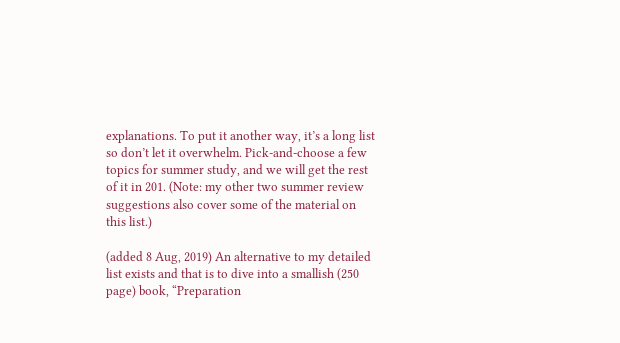explanations. To put it another way, it’s a long list so don’t let it overwhelm. Pick-and-choose a few topics for summer study, and we will get the rest of it in 201. (Note: my other two summer review suggestions also cover some of the material on this list.)

(added 8 Aug, 2019) An alternative to my detailed list exists and that is to dive into a smallish (250 page) book, “Preparation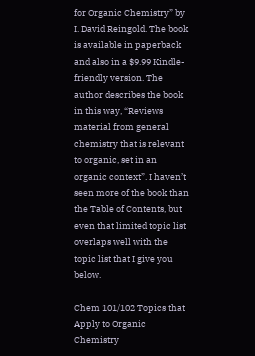for Organic Chemistry” by I. David Reingold. The book is available in paperback and also in a $9.99 Kindle-friendly version. The author describes the book in this way, “Reviews material from general chemistry that is relevant to organic, set in an organic context”. I haven’t seen more of the book than the Table of Contents, but even that limited topic list overlaps well with the topic list that I give you below.

Chem 101/102 Topics that Apply to Organic Chemistry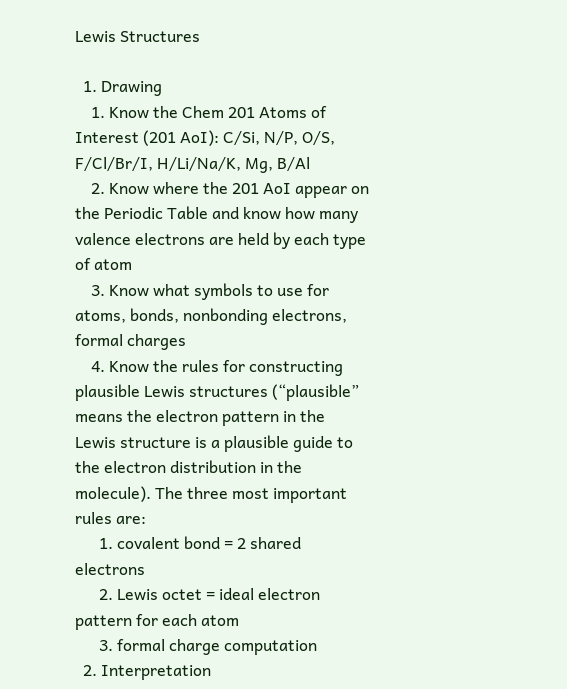Lewis Structures

  1. Drawing
    1. Know the Chem 201 Atoms of Interest (201 AoI): C/Si, N/P, O/S, F/Cl/Br/I, H/Li/Na/K, Mg, B/Al
    2. Know where the 201 AoI appear on the Periodic Table and know how many valence electrons are held by each type of atom
    3. Know what symbols to use for atoms, bonds, nonbonding electrons, formal charges
    4. Know the rules for constructing plausible Lewis structures (“plausible” means the electron pattern in the Lewis structure is a plausible guide to the electron distribution in the molecule). The three most important rules are:
      1. covalent bond = 2 shared electrons
      2. Lewis octet = ideal electron pattern for each atom
      3. formal charge computation
  2. Interpretation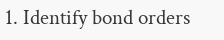1. Identify bond orders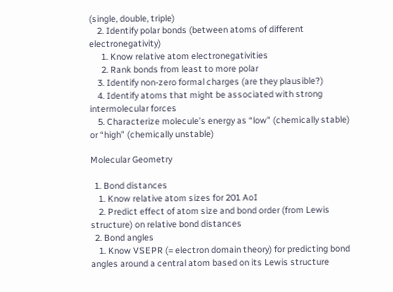(single, double, triple)
    2. Identify polar bonds (between atoms of different electronegativity)
      1. Know relative atom electronegativities
      2. Rank bonds from least to more polar
    3. Identify non-zero formal charges (are they plausible?)
    4. Identify atoms that might be associated with strong intermolecular forces
    5. Characterize molecule’s energy as “low” (chemically stable) or “high” (chemically unstable)

Molecular Geometry

  1. Bond distances
    1. Know relative atom sizes for 201 AoI
    2. Predict effect of atom size and bond order (from Lewis structure) on relative bond distances
  2. Bond angles
    1. Know VSEPR (= electron domain theory) for predicting bond angles around a central atom based on its Lewis structure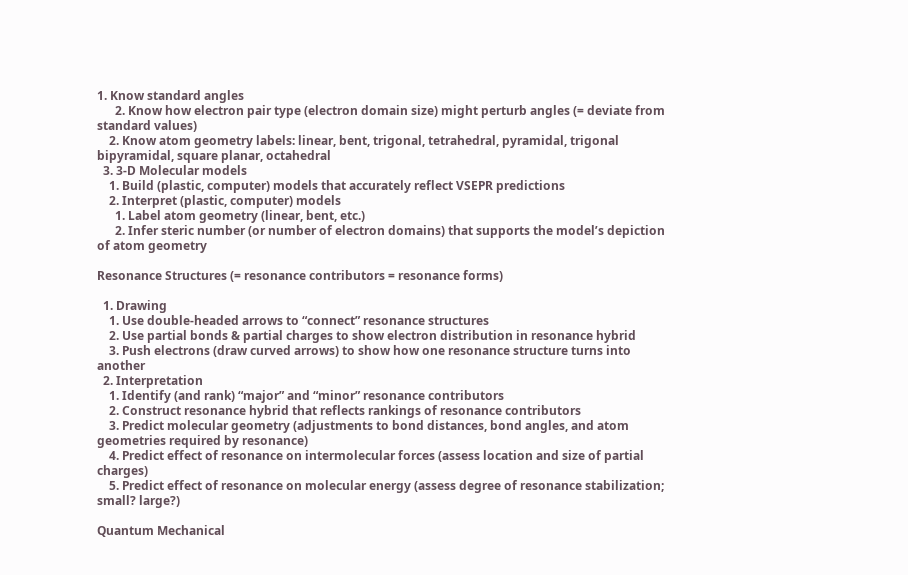1. Know standard angles
      2. Know how electron pair type (electron domain size) might perturb angles (= deviate from standard values)
    2. Know atom geometry labels: linear, bent, trigonal, tetrahedral, pyramidal, trigonal bipyramidal, square planar, octahedral
  3. 3-D Molecular models
    1. Build (plastic, computer) models that accurately reflect VSEPR predictions
    2. Interpret (plastic, computer) models
      1. Label atom geometry (linear, bent, etc.)
      2. Infer steric number (or number of electron domains) that supports the model’s depiction of atom geometry

Resonance Structures (= resonance contributors = resonance forms)

  1. Drawing
    1. Use double-headed arrows to “connect” resonance structures
    2. Use partial bonds & partial charges to show electron distribution in resonance hybrid
    3. Push electrons (draw curved arrows) to show how one resonance structure turns into another
  2. Interpretation
    1. Identify (and rank) “major” and “minor” resonance contributors
    2. Construct resonance hybrid that reflects rankings of resonance contributors
    3. Predict molecular geometry (adjustments to bond distances, bond angles, and atom geometries required by resonance)
    4. Predict effect of resonance on intermolecular forces (assess location and size of partial charges)
    5. Predict effect of resonance on molecular energy (assess degree of resonance stabilization; small? large?)

Quantum Mechanical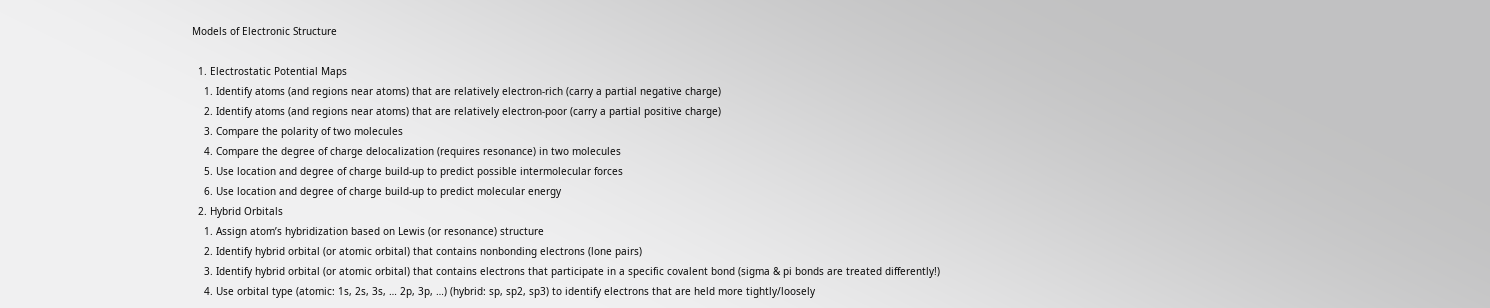Models of Electronic Structure

  1. Electrostatic Potential Maps
    1. Identify atoms (and regions near atoms) that are relatively electron-rich (carry a partial negative charge)
    2. Identify atoms (and regions near atoms) that are relatively electron-poor (carry a partial positive charge)
    3. Compare the polarity of two molecules
    4. Compare the degree of charge delocalization (requires resonance) in two molecules
    5. Use location and degree of charge build-up to predict possible intermolecular forces
    6. Use location and degree of charge build-up to predict molecular energy
  2. Hybrid Orbitals
    1. Assign atom’s hybridization based on Lewis (or resonance) structure
    2. Identify hybrid orbital (or atomic orbital) that contains nonbonding electrons (lone pairs)
    3. Identify hybrid orbital (or atomic orbital) that contains electrons that participate in a specific covalent bond (sigma & pi bonds are treated differently!)
    4. Use orbital type (atomic: 1s, 2s, 3s, … 2p, 3p, …) (hybrid: sp, sp2, sp3) to identify electrons that are held more tightly/loosely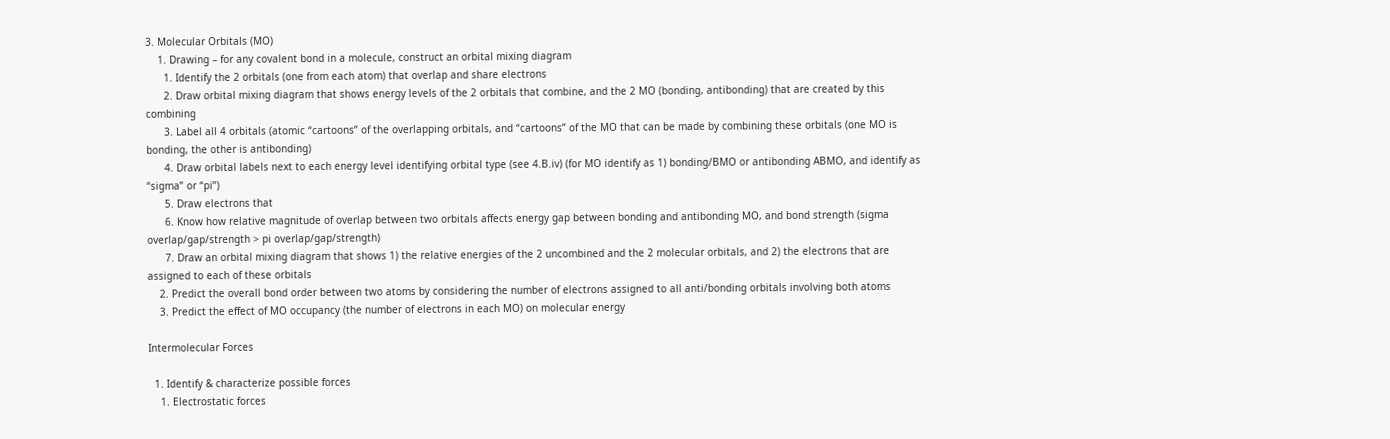3. Molecular Orbitals (MO)
    1. Drawing – for any covalent bond in a molecule, construct an orbital mixing diagram
      1. Identify the 2 orbitals (one from each atom) that overlap and share electrons
      2. Draw orbital mixing diagram that shows energy levels of the 2 orbitals that combine, and the 2 MO (bonding, antibonding) that are created by this combining
      3. Label all 4 orbitals (atomic “cartoons” of the overlapping orbitals, and “cartoons” of the MO that can be made by combining these orbitals (one MO is bonding, the other is antibonding)
      4. Draw orbital labels next to each energy level identifying orbital type (see 4.B.iv) (for MO identify as 1) bonding/BMO or antibonding ABMO, and identify as “sigma” or “pi”)
      5. Draw electrons that
      6. Know how relative magnitude of overlap between two orbitals affects energy gap between bonding and antibonding MO, and bond strength (sigma overlap/gap/strength > pi overlap/gap/strength)
      7. Draw an orbital mixing diagram that shows 1) the relative energies of the 2 uncombined and the 2 molecular orbitals, and 2) the electrons that are assigned to each of these orbitals
    2. Predict the overall bond order between two atoms by considering the number of electrons assigned to all anti/bonding orbitals involving both atoms
    3. Predict the effect of MO occupancy (the number of electrons in each MO) on molecular energy

Intermolecular Forces

  1. Identify & characterize possible forces
    1. Electrostatic forces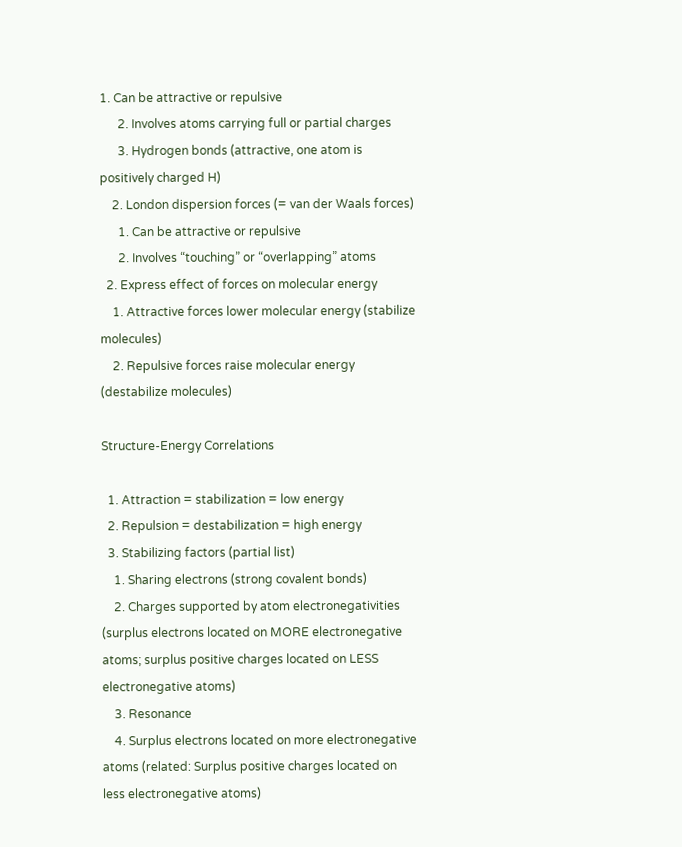1. Can be attractive or repulsive
      2. Involves atoms carrying full or partial charges
      3. Hydrogen bonds (attractive, one atom is positively charged H)
    2. London dispersion forces (= van der Waals forces)
      1. Can be attractive or repulsive
      2. Involves “touching” or “overlapping” atoms
  2. Express effect of forces on molecular energy
    1. Attractive forces lower molecular energy (stabilize molecules)
    2. Repulsive forces raise molecular energy (destabilize molecules)

Structure-Energy Correlations

  1. Attraction = stabilization = low energy
  2. Repulsion = destabilization = high energy
  3. Stabilizing factors (partial list)
    1. Sharing electrons (strong covalent bonds)
    2. Charges supported by atom electronegativities (surplus electrons located on MORE electronegative atoms; surplus positive charges located on LESS electronegative atoms)
    3. Resonance
    4. Surplus electrons located on more electronegative atoms (related: Surplus positive charges located on less electronegative atoms)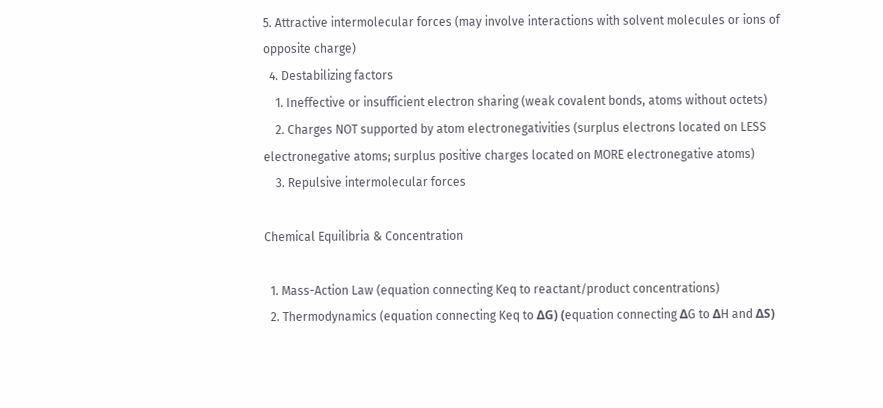5. Attractive intermolecular forces (may involve interactions with solvent molecules or ions of opposite charge)
  4. Destabilizing factors
    1. Ineffective or insufficient electron sharing (weak covalent bonds, atoms without octets)
    2. Charges NOT supported by atom electronegativities (surplus electrons located on LESS electronegative atoms; surplus positive charges located on MORE electronegative atoms)
    3. Repulsive intermolecular forces

Chemical Equilibria & Concentration

  1. Mass-Action Law (equation connecting Keq to reactant/product concentrations)
  2. Thermodynamics (equation connecting Keq to ΔG) (equation connecting ΔG to ΔH and ΔS)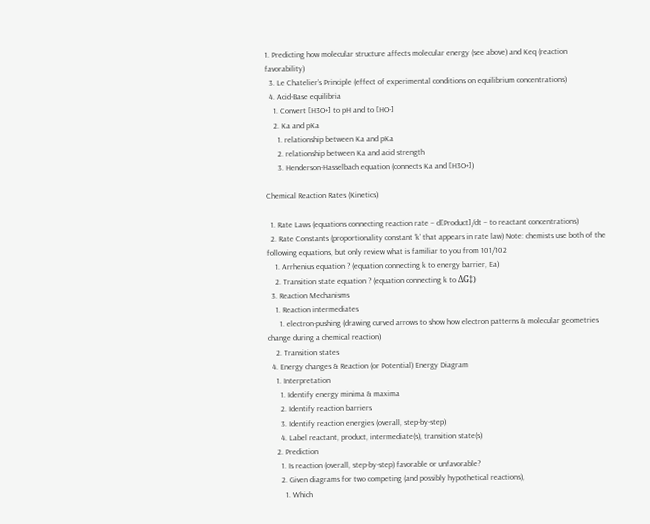1. Predicting how molecular structure affects molecular energy (see above) and Keq (reaction favorability)
  3. Le Chatelier’s Principle (effect of experimental conditions on equilibrium concentrations)
  4. Acid-Base equilibria
    1. Convert [H3O+] to pH and to [HO-]
    2. Ka and pKa
      1. relationship between Ka and pKa
      2. relationship between Ka and acid strength
      3. Henderson-Hasselbach equation (connects Ka and [H3O+])

Chemical Reaction Rates (Kinetics)

  1. Rate Laws (equations connecting reaction rate – d[Product]/dt – to reactant concentrations)
  2. Rate Constants (proportionality constant ‘k’ that appears in rate law) Note: chemists use both of the following equations, but only review what is familiar to you from 101/102
    1. Arrhenius equation ? (equation connecting k to energy barrier, Ea)
    2. Transition state equation ? (equation connecting k to ΔG‡)
  3. Reaction Mechanisms
    1. Reaction intermediates
      1. electron-pushing (drawing curved arrows to show how electron patterns & molecular geometries change during a chemical reaction)
    2. Transition states
  4. Energy changes & Reaction (or Potential) Energy Diagram
    1. Interpretation
      1. Identify energy minima & maxima
      2. Identify reaction barriers
      3. Identify reaction energies (overall, step-by-step)
      4. Label reactant, product, intermediate(s), transition state(s)
    2. Prediction
      1. Is reaction (overall, step-by-step) favorable or unfavorable?
      2. Given diagrams for two competing (and possibly hypothetical reactions),
        1. Which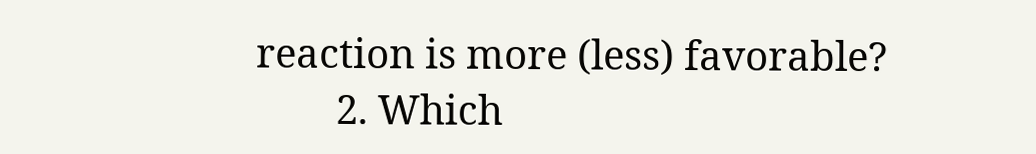reaction is more (less) favorable?
        2. Which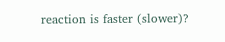reaction is faster (slower)?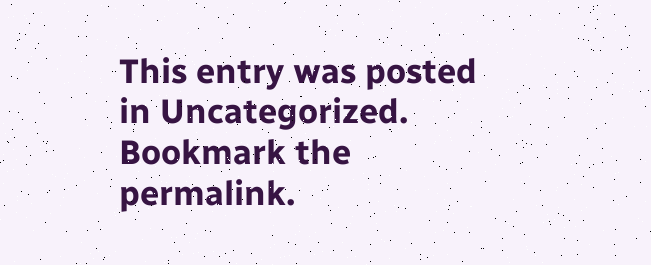This entry was posted in Uncategorized. Bookmark the permalink.